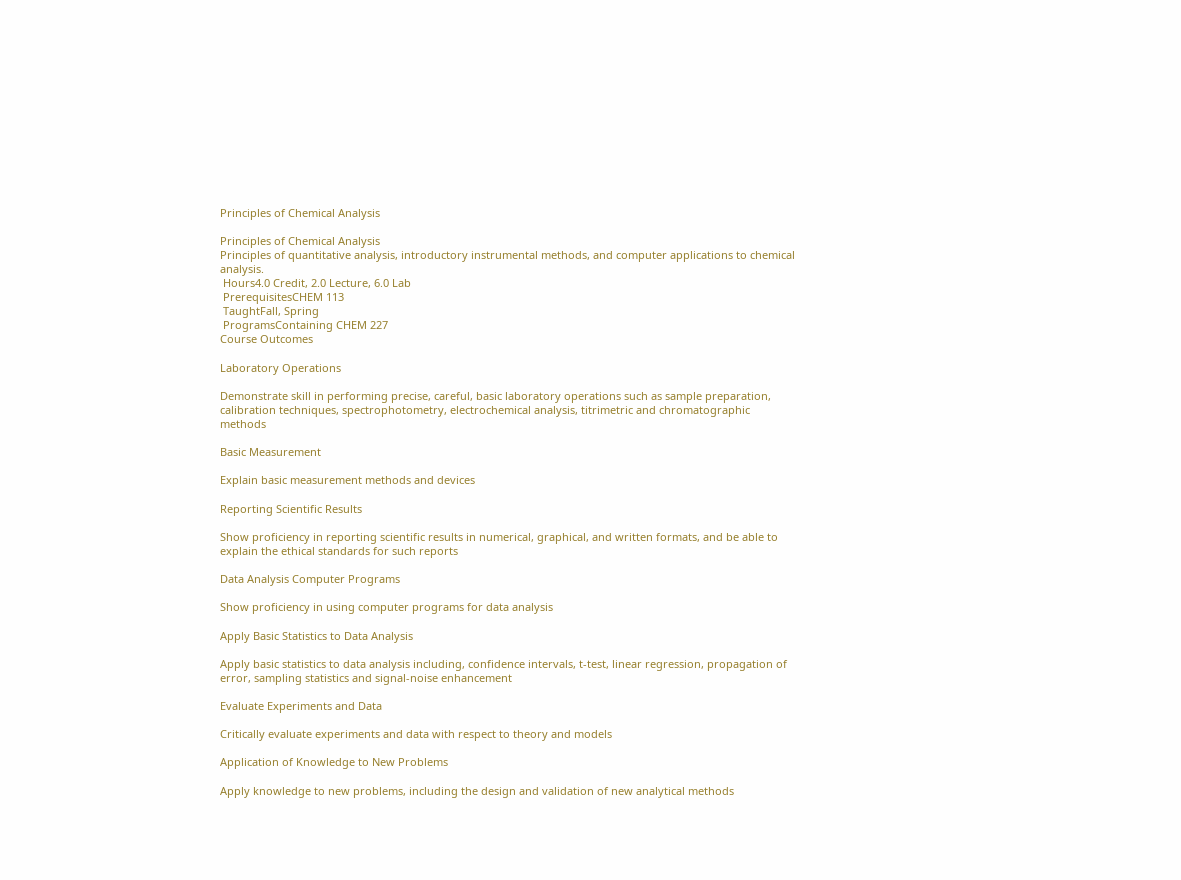Principles of Chemical Analysis

Principles of Chemical Analysis
Principles of quantitative analysis, introductory instrumental methods, and computer applications to chemical analysis.
 Hours4.0 Credit, 2.0 Lecture, 6.0 Lab
 PrerequisitesCHEM 113
 TaughtFall, Spring
 ProgramsContaining CHEM 227
Course Outcomes

Laboratory Operations

Demonstrate skill in performing precise, careful, basic laboratory operations such as sample preparation, calibration techniques, spectrophotometry, electrochemical analysis, titrimetric and chromatographic methods

Basic Measurement

Explain basic measurement methods and devices

Reporting Scientific Results

Show proficiency in reporting scientific results in numerical, graphical, and written formats, and be able to explain the ethical standards for such reports

Data Analysis Computer Programs

Show proficiency in using computer programs for data analysis

Apply Basic Statistics to Data Analysis

Apply basic statistics to data analysis including, confidence intervals, t-test, linear regression, propagation of error, sampling statistics and signal-noise enhancement

Evaluate Experiments and Data

Critically evaluate experiments and data with respect to theory and models

Application of Knowledge to New Problems

Apply knowledge to new problems, including the design and validation of new analytical methods